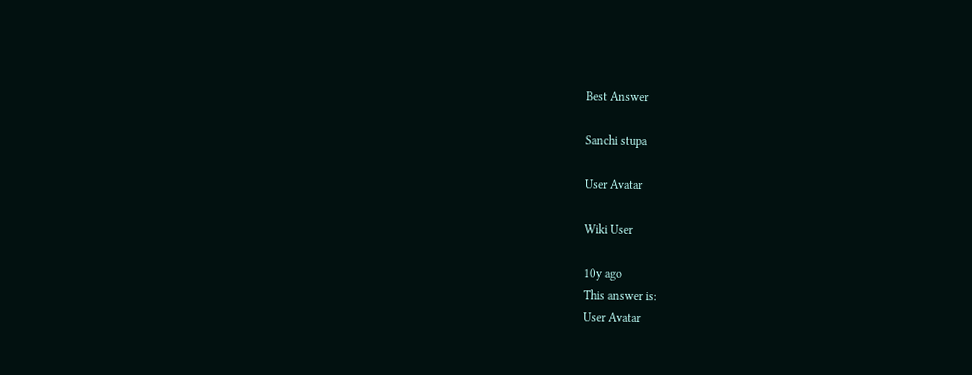Best Answer

Sanchi stupa

User Avatar

Wiki User

10y ago
This answer is:
User Avatar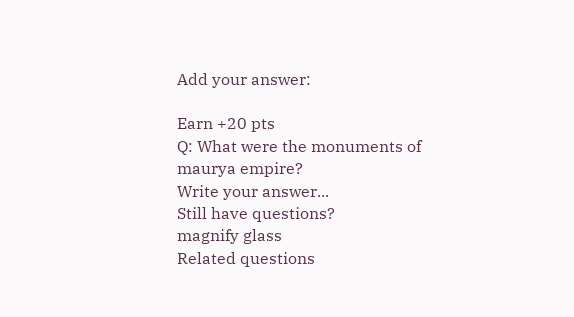Add your answer:

Earn +20 pts
Q: What were the monuments of maurya empire?
Write your answer...
Still have questions?
magnify glass
Related questions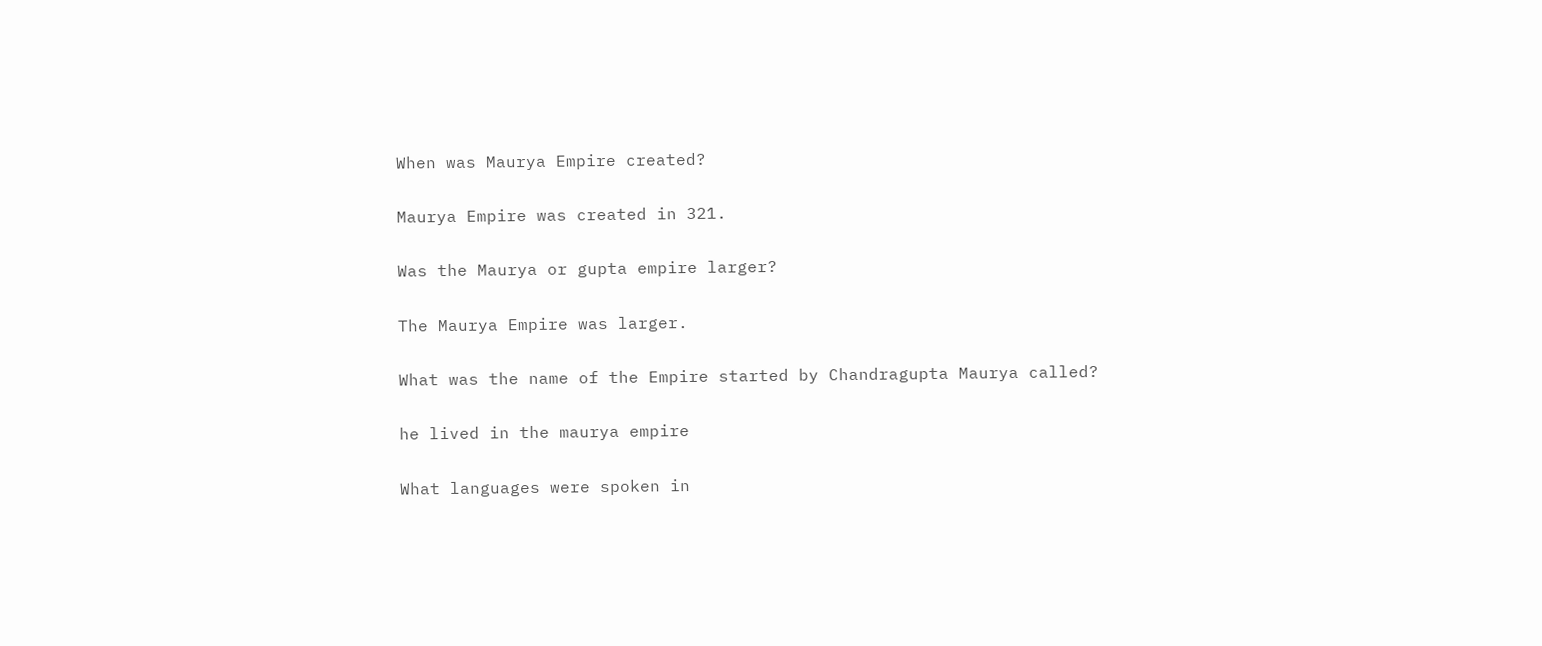When was Maurya Empire created?

Maurya Empire was created in 321.

Was the Maurya or gupta empire larger?

The Maurya Empire was larger.

What was the name of the Empire started by Chandragupta Maurya called?

he lived in the maurya empire

What languages were spoken in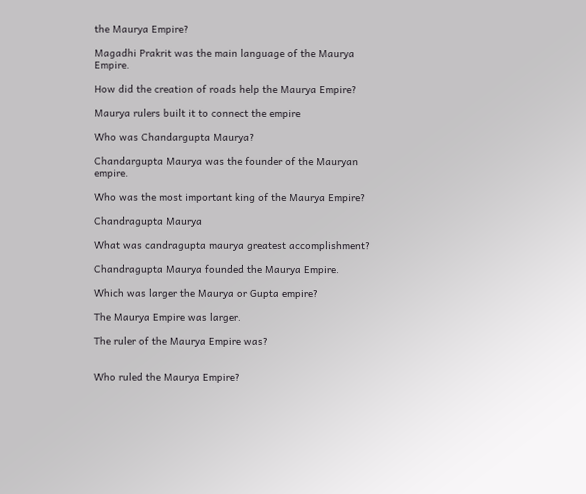the Maurya Empire?

Magadhi Prakrit was the main language of the Maurya Empire.

How did the creation of roads help the Maurya Empire?

Maurya rulers built it to connect the empire

Who was Chandargupta Maurya?

Chandargupta Maurya was the founder of the Mauryan empire.

Who was the most important king of the Maurya Empire?

Chandragupta Maurya

What was candragupta maurya greatest accomplishment?

Chandragupta Maurya founded the Maurya Empire.

Which was larger the Maurya or Gupta empire?

The Maurya Empire was larger.

The ruler of the Maurya Empire was?


Who ruled the Maurya Empire?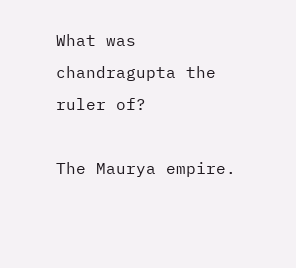What was chandragupta the ruler of?

The Maurya empire.